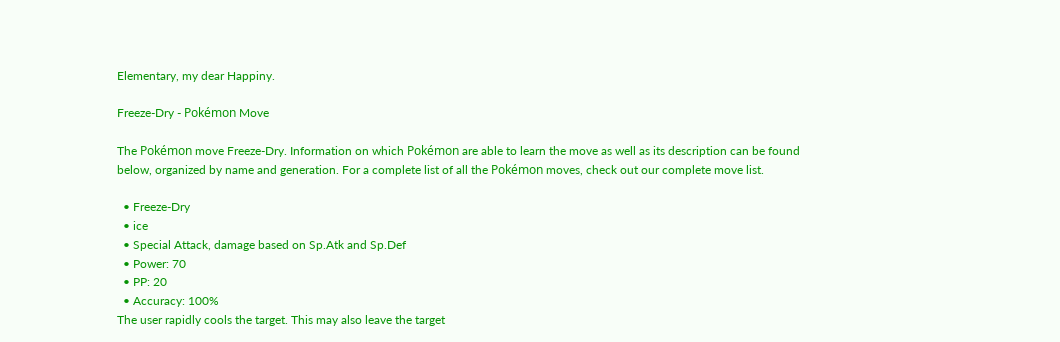Elementary, my dear Happiny.

Freeze-Dry - Pokémon Move

The Pokémon move Freeze-Dry. Information on which Pokémon are able to learn the move as well as its description can be found below, organized by name and generation. For a complete list of all the Pokémon moves, check out our complete move list.

  • Freeze-Dry
  • ice
  • Special Attack, damage based on Sp.Atk and Sp.Def
  • Power: 70
  • PP: 20
  • Accuracy: 100%
The user rapidly cools the target. This may also leave the target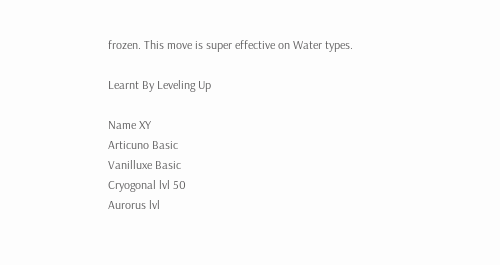frozen. This move is super effective on Water types.

Learnt By Leveling Up

Name XY
Articuno Basic
Vanilluxe Basic
Cryogonal lvl 50
Aurorus lvl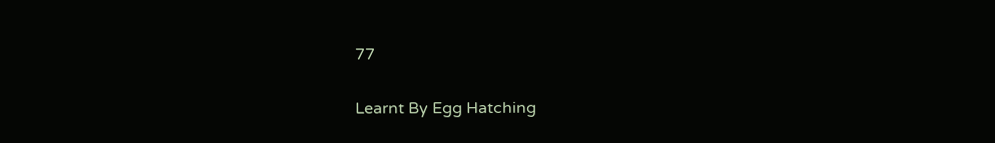77

Learnt By Egg Hatching